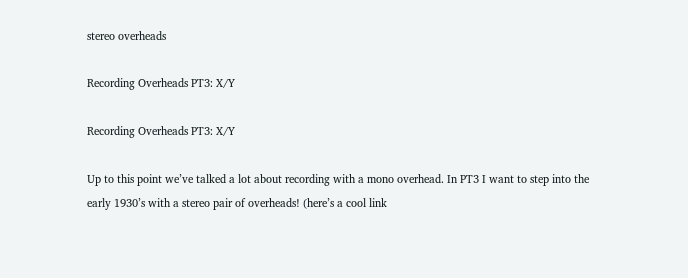stereo overheads

Recording Overheads PT3: X/Y

Recording Overheads PT3: X/Y

Up to this point we’ve talked a lot about recording with a mono overhead. In PT3 I want to step into the early 1930’s with a stereo pair of overheads! (here’s a cool link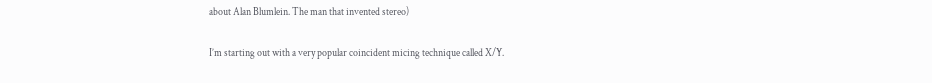about Alan Blumlein. The man that invented stereo)

I’m starting out with a very popular coincident micing technique called X/Y.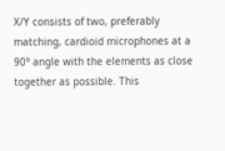X/Y consists of two, preferably matching, cardioid microphones at a 90° angle with the elements as close together as possible. This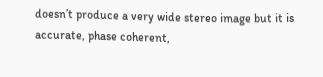doesn’t produce a very wide stereo image but it is accurate, phase coherent,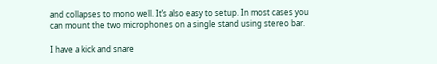and collapses to mono well. It’s also easy to setup. In most cases you can mount the two microphones on a single stand using stereo bar.

I have a kick and snare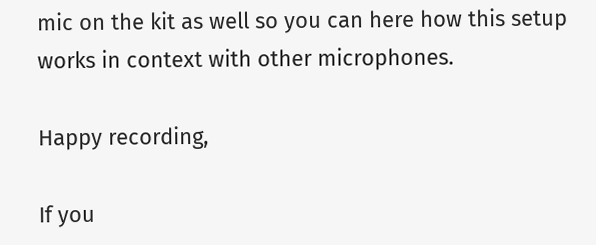mic on the kit as well so you can here how this setup works in context with other microphones.

Happy recording,

If you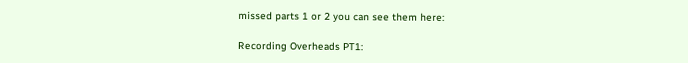missed parts 1 or 2 you can see them here:

Recording Overheads PT1: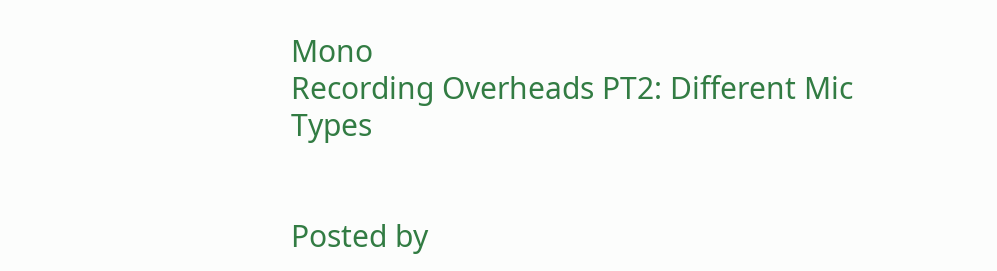Mono
Recording Overheads PT2: Different Mic Types


Posted by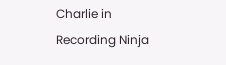Charlie in Recording Ninja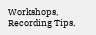Workshops, Recording Tips,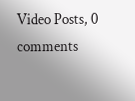Video Posts, 0 comments